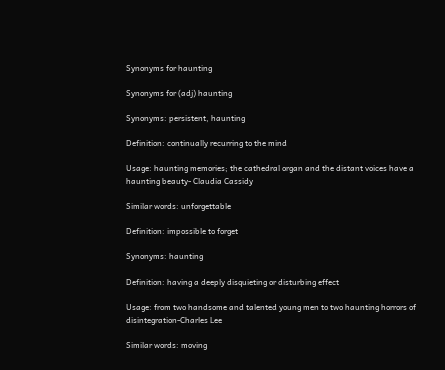Synonyms for haunting

Synonyms for (adj) haunting

Synonyms: persistent, haunting

Definition: continually recurring to the mind

Usage: haunting memories; the cathedral organ and the distant voices have a haunting beauty- Claudia Cassidy

Similar words: unforgettable

Definition: impossible to forget

Synonyms: haunting

Definition: having a deeply disquieting or disturbing effect

Usage: from two handsome and talented young men to two haunting horrors of disintegration-Charles Lee

Similar words: moving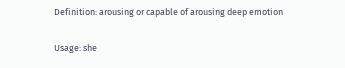Definition: arousing or capable of arousing deep emotion

Usage: she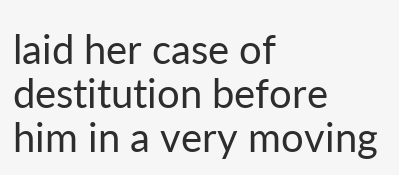laid her case of destitution before him in a very moving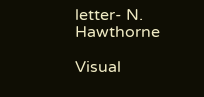letter- N. Hawthorne

Visual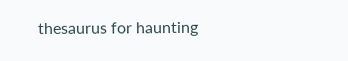thesaurus for haunting